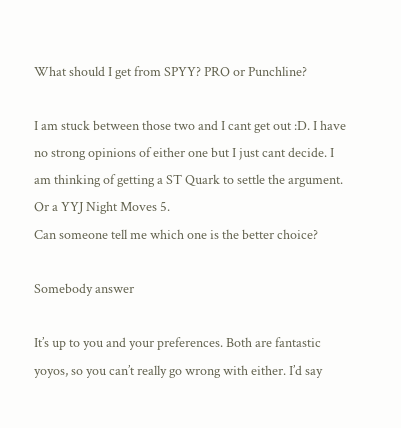What should I get from SPYY? PRO or Punchline?

I am stuck between those two and I cant get out :D. I have no strong opinions of either one but I just cant decide. I am thinking of getting a ST Quark to settle the argument. Or a YYJ Night Moves 5.
Can someone tell me which one is the better choice?

Somebody answer

It’s up to you and your preferences. Both are fantastic yoyos, so you can’t really go wrong with either. I’d say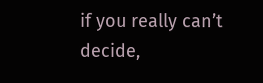if you really can’t decide,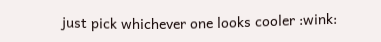just pick whichever one looks cooler :wink: